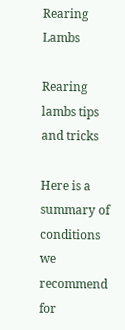Rearing Lambs

Rearing lambs tips and tricks

Here is a summary of conditions we recommend for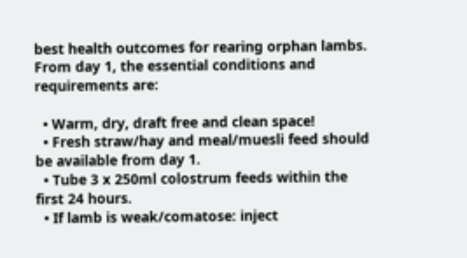best health outcomes for rearing orphan lambs.
From day 1, the essential conditions and requirements are:

  • Warm, dry, draft free and clean space!
  • Fresh straw/hay and meal/muesli feed should be available from day 1.
  • Tube 3 x 250ml colostrum feeds within the first 24 hours.
  • If lamb is weak/comatose: inject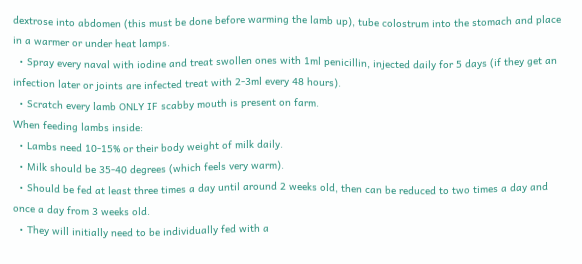dextrose into abdomen (this must be done before warming the lamb up), tube colostrum into the stomach and place in a warmer or under heat lamps.
  • Spray every naval with iodine and treat swollen ones with 1ml penicillin, injected daily for 5 days (if they get an infection later or joints are infected treat with 2-3ml every 48 hours).
  • Scratch every lamb ONLY IF scabby mouth is present on farm.
When feeding lambs inside:
  • Lambs need 10-15% or their body weight of milk daily.
  • Milk should be 35-40 degrees (which feels very warm).
  • Should be fed at least three times a day until around 2 weeks old, then can be reduced to two times a day and once a day from 3 weeks old.
  • They will initially need to be individually fed with a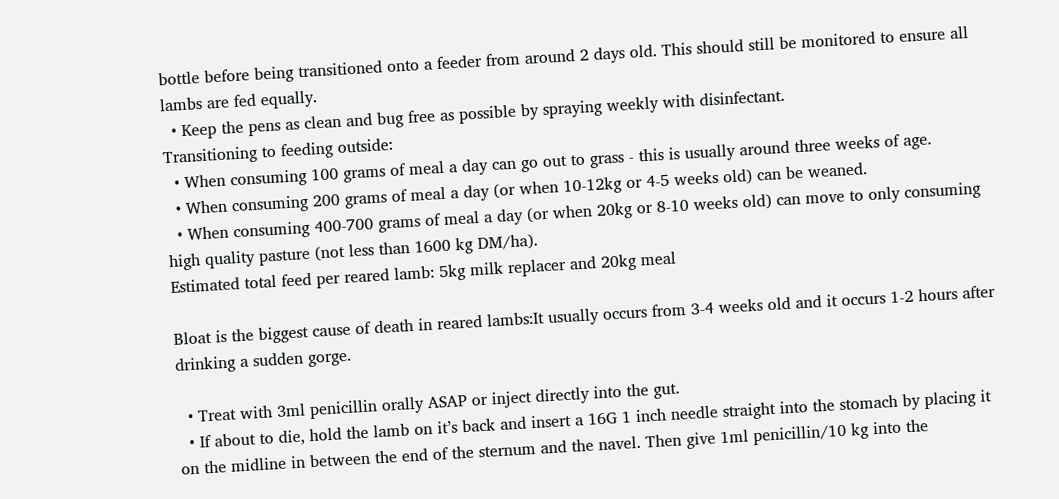bottle before being transitioned onto a feeder from around 2 days old. This should still be monitored to ensure all lambs are fed equally.
  • Keep the pens as clean and bug free as possible by spraying weekly with disinfectant.
Transitioning to feeding outside:
  • When consuming 100 grams of meal a day can go out to grass - this is usually around three weeks of age.
  • When consuming 200 grams of meal a day (or when 10-12kg or 4-5 weeks old) can be weaned.
  • When consuming 400-700 grams of meal a day (or when 20kg or 8-10 weeks old) can move to only consuming high quality pasture (not less than 1600 kg DM/ha).
Estimated total feed per reared lamb: 5kg milk replacer and 20kg meal

Bloat is the biggest cause of death in reared lambs:It usually occurs from 3-4 weeks old and it occurs 1-2 hours after drinking a sudden gorge.

  • Treat with 3ml penicillin orally ASAP or inject directly into the gut.
  • If about to die, hold the lamb on it’s back and insert a 16G 1 inch needle straight into the stomach by placing it on the midline in between the end of the sternum and the navel. Then give 1ml penicillin/10 kg into the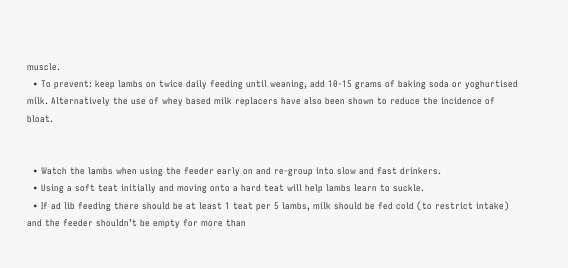muscle.
  • To prevent: keep lambs on twice daily feeding until weaning, add 10-15 grams of baking soda or yoghurtised milk. Alternatively the use of whey based milk replacers have also been shown to reduce the incidence of bloat.


  • Watch the lambs when using the feeder early on and re-group into slow and fast drinkers.
  • Using a soft teat initially and moving onto a hard teat will help lambs learn to suckle.
  • If ad lib feeding there should be at least 1 teat per 5 lambs, milk should be fed cold (to restrict intake) and the feeder shouldn’t be empty for more than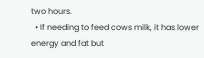two hours.
  • If needing to feed cows milk, it has lower energy and fat but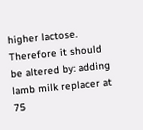higher lactose. Therefore it should be altered by: adding lamb milk replacer at 75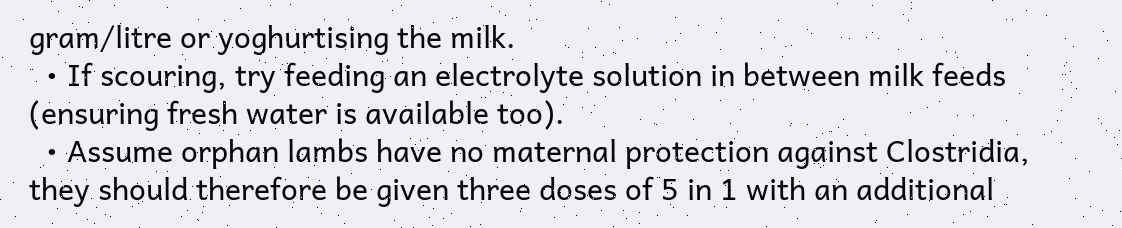gram/litre or yoghurtising the milk.
  • If scouring, try feeding an electrolyte solution in between milk feeds (ensuring fresh water is available too).
  • Assume orphan lambs have no maternal protection against Clostridia, they should therefore be given three doses of 5 in 1 with an additional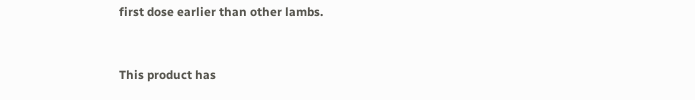first dose earlier than other lambs.


This product has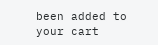been added to your cart